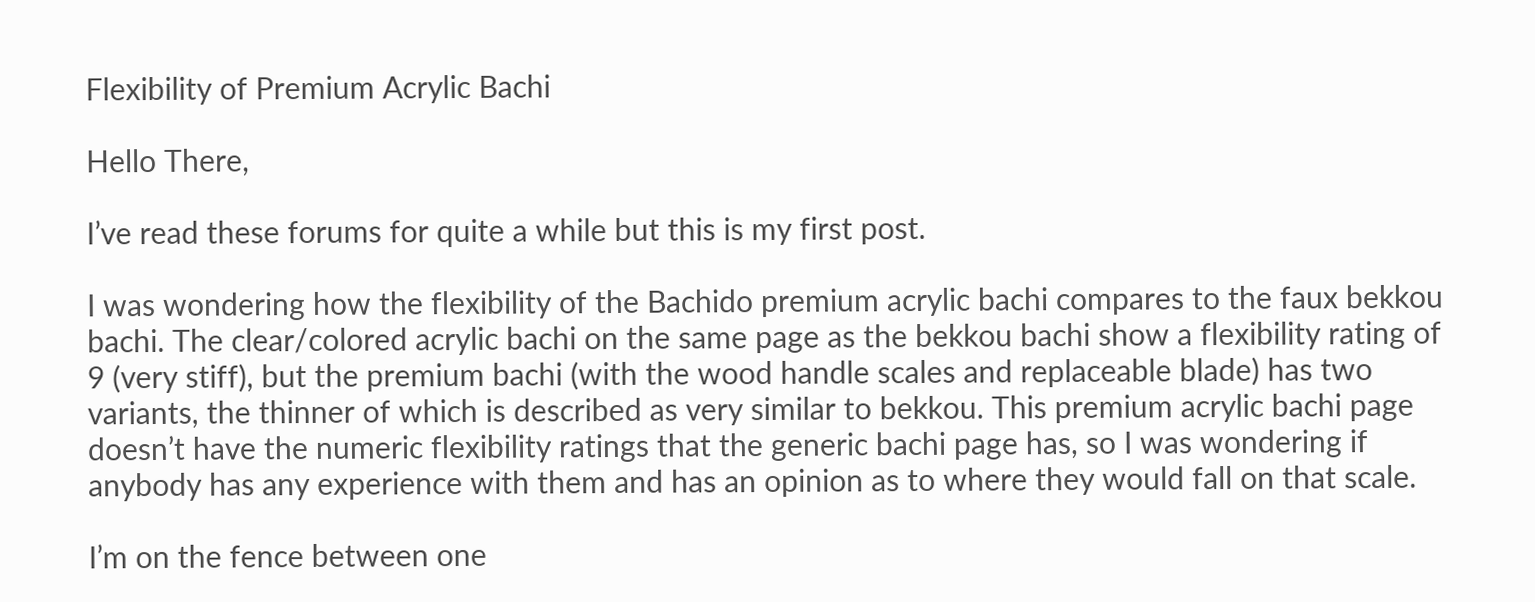Flexibility of Premium Acrylic Bachi

Hello There,

I’ve read these forums for quite a while but this is my first post.

I was wondering how the flexibility of the Bachido premium acrylic bachi compares to the faux bekkou bachi. The clear/colored acrylic bachi on the same page as the bekkou bachi show a flexibility rating of 9 (very stiff), but the premium bachi (with the wood handle scales and replaceable blade) has two variants, the thinner of which is described as very similar to bekkou. This premium acrylic bachi page doesn’t have the numeric flexibility ratings that the generic bachi page has, so I was wondering if anybody has any experience with them and has an opinion as to where they would fall on that scale.

I’m on the fence between one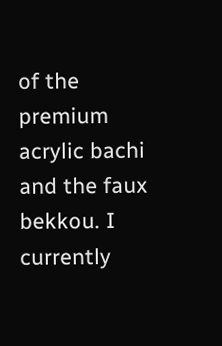of the premium acrylic bachi and the faux bekkou. I currently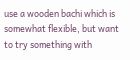use a wooden bachi which is somewhat flexible, but want to try something with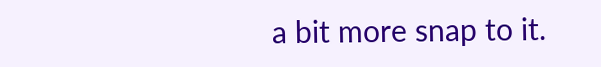a bit more snap to it.